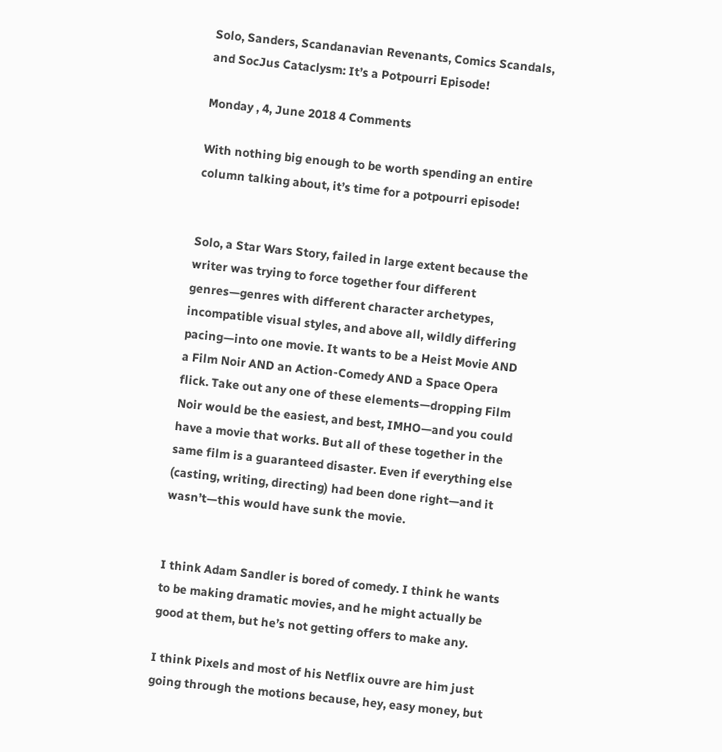Solo, Sanders, Scandanavian Revenants, Comics Scandals, and SocJus Cataclysm: It’s a Potpourri Episode!

Monday , 4, June 2018 4 Comments

With nothing big enough to be worth spending an entire column talking about, it’s time for a potpourri episode!


Solo, a Star Wars Story, failed in large extent because the writer was trying to force together four different genres—genres with different character archetypes, incompatible visual styles, and above all, wildly differing pacing—into one movie. It wants to be a Heist Movie AND a Film Noir AND an Action-Comedy AND a Space Opera flick. Take out any one of these elements—dropping Film Noir would be the easiest, and best, IMHO—and you could have a movie that works. But all of these together in the same film is a guaranteed disaster. Even if everything else (casting, writing, directing) had been done right—and it wasn’t—this would have sunk the movie.


I think Adam Sandler is bored of comedy. I think he wants to be making dramatic movies, and he might actually be good at them, but he’s not getting offers to make any.

I think Pixels and most of his Netflix ouvre are him just going through the motions because, hey, easy money, but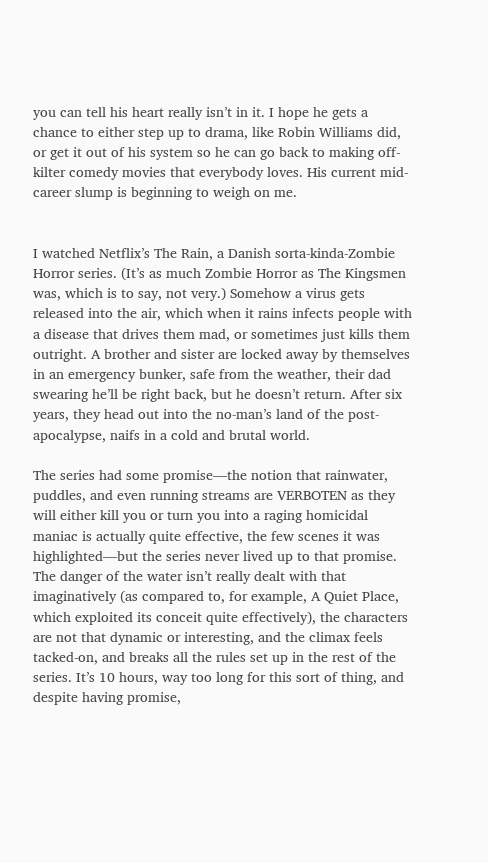you can tell his heart really isn’t in it. I hope he gets a chance to either step up to drama, like Robin Williams did, or get it out of his system so he can go back to making off-kilter comedy movies that everybody loves. His current mid-career slump is beginning to weigh on me.


I watched Netflix’s The Rain, a Danish sorta-kinda-Zombie Horror series. (It’s as much Zombie Horror as The Kingsmen was, which is to say, not very.) Somehow a virus gets released into the air, which when it rains infects people with a disease that drives them mad, or sometimes just kills them outright. A brother and sister are locked away by themselves in an emergency bunker, safe from the weather, their dad swearing he’ll be right back, but he doesn’t return. After six years, they head out into the no-man’s land of the post-apocalypse, naifs in a cold and brutal world.

The series had some promise—the notion that rainwater, puddles, and even running streams are VERBOTEN as they will either kill you or turn you into a raging homicidal maniac is actually quite effective, the few scenes it was highlighted—but the series never lived up to that promise. The danger of the water isn’t really dealt with that imaginatively (as compared to, for example, A Quiet Place, which exploited its conceit quite effectively), the characters are not that dynamic or interesting, and the climax feels tacked-on, and breaks all the rules set up in the rest of the series. It’s 10 hours, way too long for this sort of thing, and despite having promise,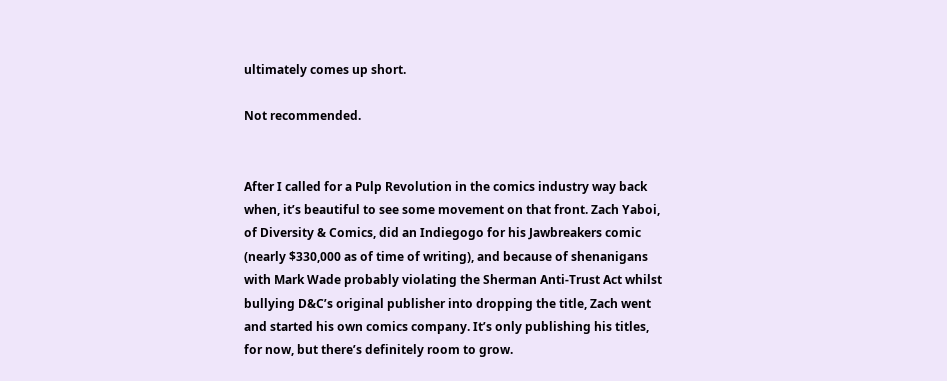ultimately comes up short.

Not recommended.


After I called for a Pulp Revolution in the comics industry way back when, it’s beautiful to see some movement on that front. Zach Yaboi, of Diversity & Comics, did an Indiegogo for his Jawbreakers comic (nearly $330,000 as of time of writing), and because of shenanigans with Mark Wade probably violating the Sherman Anti-Trust Act whilst bullying D&C’s original publisher into dropping the title, Zach went and started his own comics company. It’s only publishing his titles, for now, but there’s definitely room to grow.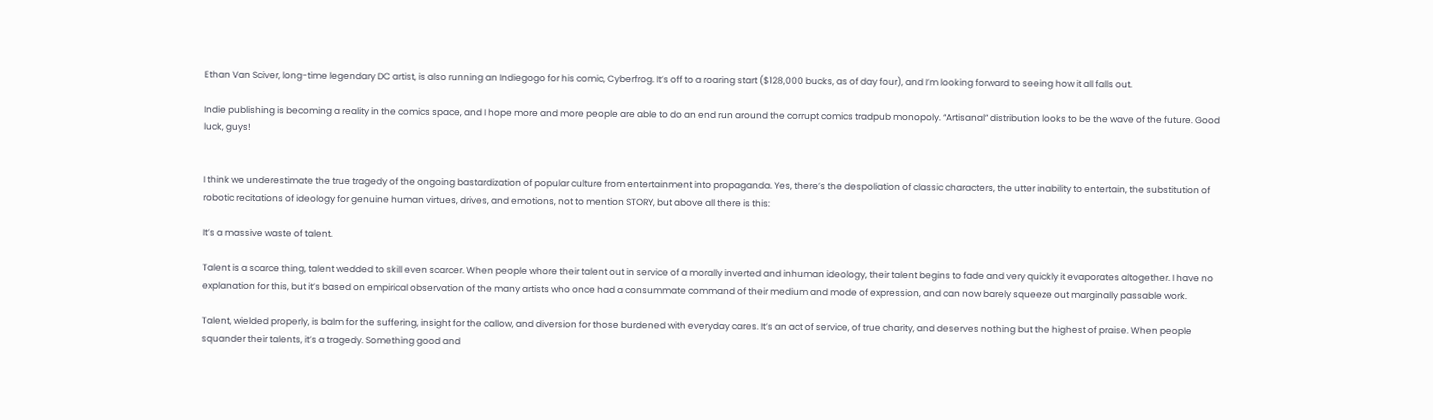Ethan Van Sciver, long-time legendary DC artist, is also running an Indiegogo for his comic, Cyberfrog. It’s off to a roaring start ($128,000 bucks, as of day four), and I’m looking forward to seeing how it all falls out.

Indie publishing is becoming a reality in the comics space, and I hope more and more people are able to do an end run around the corrupt comics tradpub monopoly. “Artisanal” distribution looks to be the wave of the future. Good luck, guys!


I think we underestimate the true tragedy of the ongoing bastardization of popular culture from entertainment into propaganda. Yes, there’s the despoliation of classic characters, the utter inability to entertain, the substitution of robotic recitations of ideology for genuine human virtues, drives, and emotions, not to mention STORY, but above all there is this:

It’s a massive waste of talent.

Talent is a scarce thing, talent wedded to skill even scarcer. When people whore their talent out in service of a morally inverted and inhuman ideology, their talent begins to fade and very quickly it evaporates altogether. I have no explanation for this, but it’s based on empirical observation of the many artists who once had a consummate command of their medium and mode of expression, and can now barely squeeze out marginally passable work.

Talent, wielded properly, is balm for the suffering, insight for the callow, and diversion for those burdened with everyday cares. It’s an act of service, of true charity, and deserves nothing but the highest of praise. When people squander their talents, it’s a tragedy. Something good and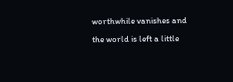worthwhile vanishes and the world is left a little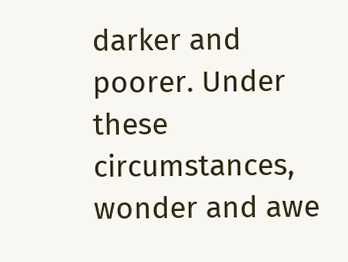darker and poorer. Under these circumstances, wonder and awe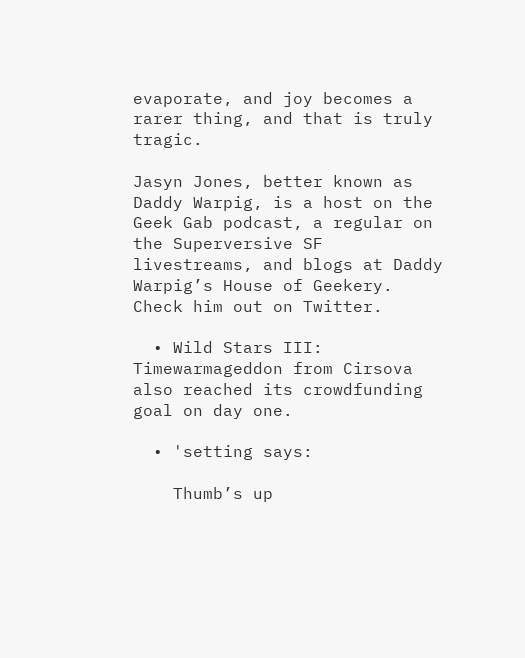evaporate, and joy becomes a rarer thing, and that is truly tragic.

Jasyn Jones, better known as Daddy Warpig, is a host on the Geek Gab podcast, a regular on the Superversive SF livestreams, and blogs at Daddy Warpig’s House of Geekery. Check him out on Twitter.

  • Wild Stars III: Timewarmageddon from Cirsova also reached its crowdfunding goal on day one.

  • 'setting says:

    Thumb’s up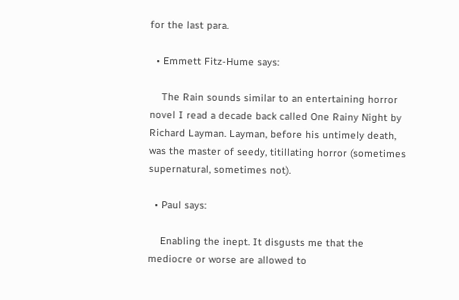for the last para.

  • Emmett Fitz-Hume says:

    The Rain sounds similar to an entertaining horror novel I read a decade back called One Rainy Night by Richard Layman. Layman, before his untimely death, was the master of seedy, titillating horror (sometimes supernatural, sometimes not).

  • Paul says:

    Enabling the inept. It disgusts me that the mediocre or worse are allowed to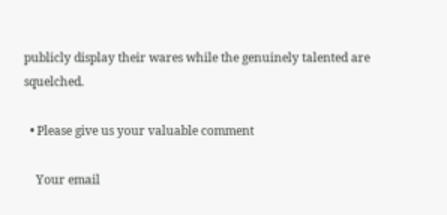publicly display their wares while the genuinely talented are squelched.

  • Please give us your valuable comment

    Your email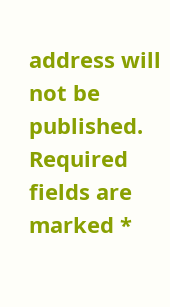address will not be published. Required fields are marked *